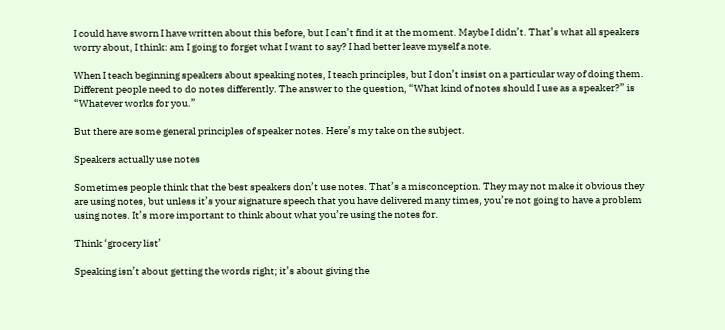I could have sworn I have written about this before, but I can’t find it at the moment. Maybe I didn’t. That’s what all speakers worry about, I think: am I going to forget what I want to say? I had better leave myself a note.

When I teach beginning speakers about speaking notes, I teach principles, but I don’t insist on a particular way of doing them. Different people need to do notes differently. The answer to the question, “What kind of notes should I use as a speaker?” is “Whatever works for you.”

But there are some general principles of speaker notes. Here’s my take on the subject.

Speakers actually use notes

Sometimes people think that the best speakers don’t use notes. That’s a misconception. They may not make it obvious they are using notes, but unless it’s your signature speech that you have delivered many times, you’re not going to have a problem using notes. It’s more important to think about what you’re using the notes for.

Think ‘grocery list’

Speaking isn’t about getting the words right; it’s about giving the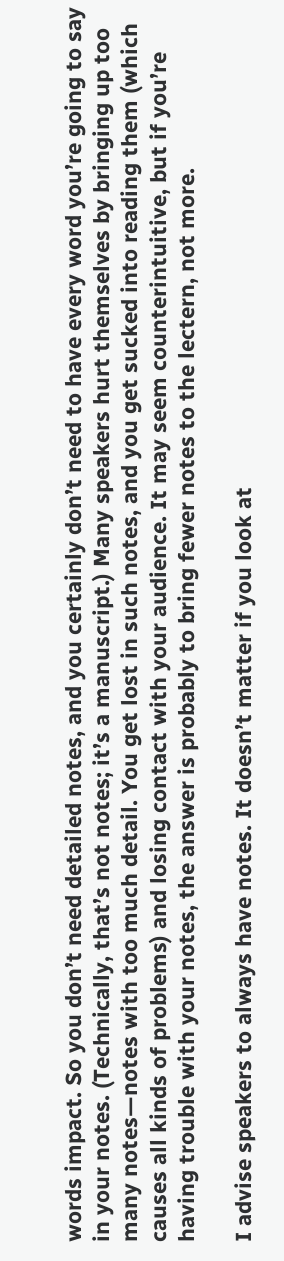words impact. So you don’t need detailed notes, and you certainly don’t need to have every word you’re going to say in your notes. (Technically, that’s not notes; it’s a manuscript.) Many speakers hurt themselves by bringing up too many notes—notes with too much detail. You get lost in such notes, and you get sucked into reading them (which causes all kinds of problems) and losing contact with your audience. It may seem counterintuitive, but if you’re having trouble with your notes, the answer is probably to bring fewer notes to the lectern, not more.

I advise speakers to always have notes. It doesn’t matter if you look at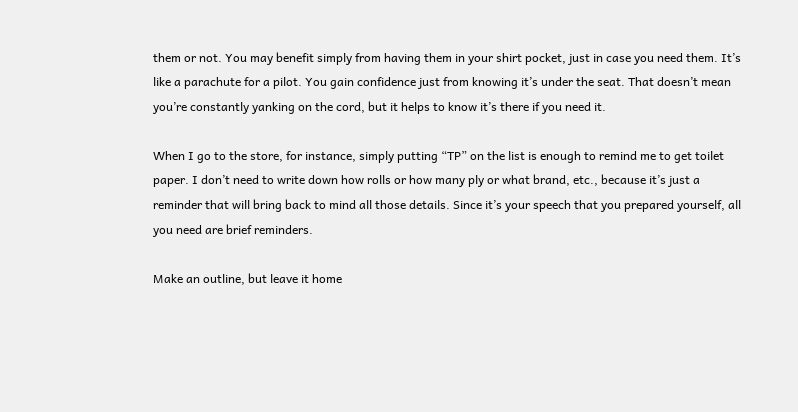them or not. You may benefit simply from having them in your shirt pocket, just in case you need them. It’s like a parachute for a pilot. You gain confidence just from knowing it’s under the seat. That doesn’t mean you’re constantly yanking on the cord, but it helps to know it’s there if you need it.

When I go to the store, for instance, simply putting “TP” on the list is enough to remind me to get toilet paper. I don’t need to write down how rolls or how many ply or what brand, etc., because it’s just a reminder that will bring back to mind all those details. Since it’s your speech that you prepared yourself, all you need are brief reminders.

Make an outline, but leave it home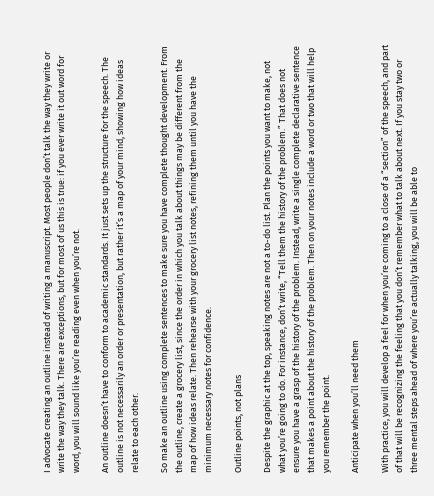I advocate creating an outline instead of writing a manuscript. Most people don’t talk the way they write or write the way they talk. There are exceptions, but for most of us this is true: if you ever write it out word for word, you will sound like you’re reading even when you’re not.

An outline doesn’t have to conform to academic standards. It just sets up the structure for the speech. The outline is not necessarily an order or presentation, but rather it’s a map of your mind, showing how ideas relate to each other.

So make an outline using complete sentences to make sure you have complete thought development. From the outline, create a grocery list, since the order in which you talk about things may be different from the map of how ideas relate. Then rehearse with your grocery list notes, refining them until you have the minimum necessary notes for confidence.

Outline points, not plans

Despite the graphic at the top, speaking notes are not a to-do list. Plan the points you want to make, not what you’re going to do. For instance, don’t write, “Tell them the history of the problem.” That does not ensure you have a grasp of the history of the problem. Instead, write a single complete declarative sentence that makes a point about the history of the problem. Then on your notes include a word or two that will help you remember the point.

Anticipate when you’ll need them

With practice, you will develop a feel for when you’re coming to a close of a “section” of the speech, and part of that will be recognizing the feeling that you don’t remember what to talk about next. If you stay two or three mental steps ahead of where you’re actually talking, you will be able to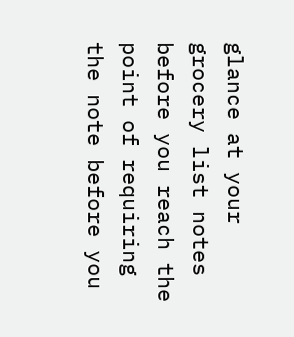glance at your grocery list notes before you reach the point of requiring the note before you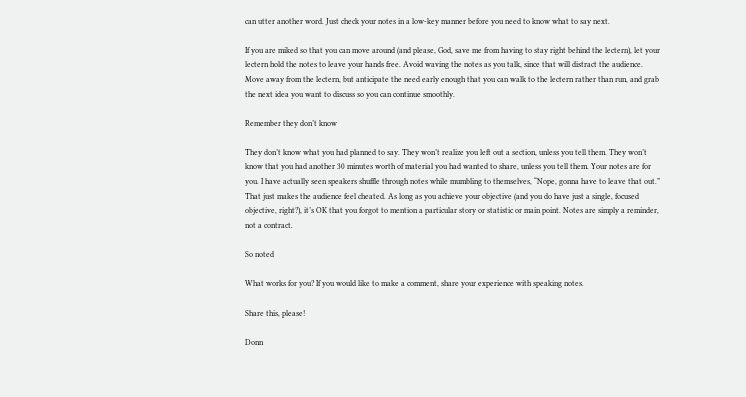can utter another word. Just check your notes in a low-key manner before you need to know what to say next.

If you are miked so that you can move around (and please, God, save me from having to stay right behind the lectern), let your lectern hold the notes to leave your hands free. Avoid waving the notes as you talk, since that will distract the audience. Move away from the lectern, but anticipate the need early enough that you can walk to the lectern rather than run, and grab the next idea you want to discuss so you can continue smoothly.

Remember they don’t know

They don’t know what you had planned to say. They won’t realize you left out a section, unless you tell them. They won’t know that you had another 30 minutes worth of material you had wanted to share, unless you tell them. Your notes are for you. I have actually seen speakers shuffle through notes while mumbling to themselves, “Nope, gonna have to leave that out.” That just makes the audience feel cheated. As long as you achieve your objective (and you do have just a single, focused objective, right?), it’s OK that you forgot to mention a particular story or statistic or main point. Notes are simply a reminder, not a contract.

So noted

What works for you? If you would like to make a comment, share your experience with speaking notes.

Share this, please!

Donn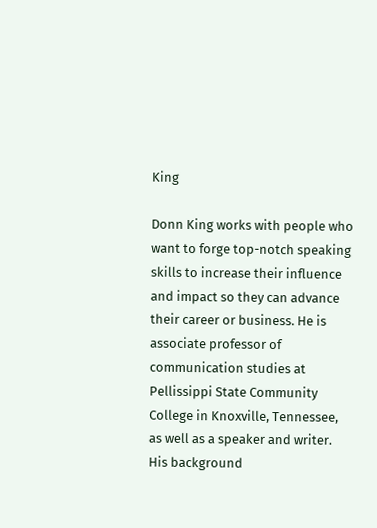King

Donn King works with people who want to forge top-notch speaking skills to increase their influence and impact so they can advance their career or business. He is associate professor of communication studies at Pellissippi State Community College in Knoxville, Tennessee, as well as a speaker and writer. His background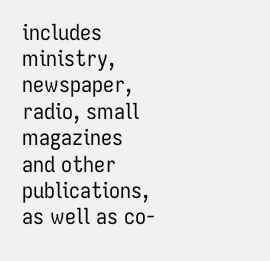includes ministry, newspaper, radio, small magazines and other publications, as well as co-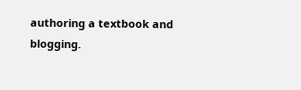authoring a textbook and blogging.